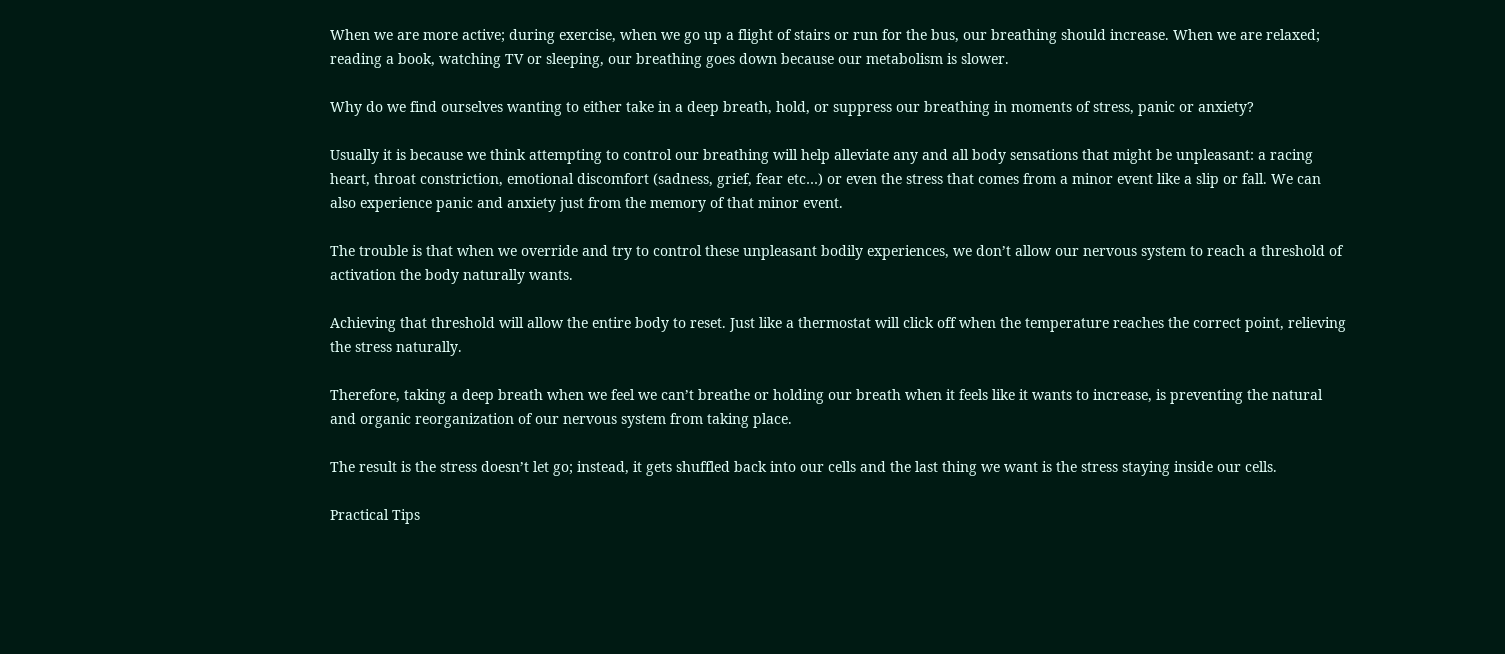When we are more active; during exercise, when we go up a flight of stairs or run for the bus, our breathing should increase. When we are relaxed; reading a book, watching TV or sleeping, our breathing goes down because our metabolism is slower.

Why do we find ourselves wanting to either take in a deep breath, hold, or suppress our breathing in moments of stress, panic or anxiety?

Usually it is because we think attempting to control our breathing will help alleviate any and all body sensations that might be unpleasant: a racing heart, throat constriction, emotional discomfort (sadness, grief, fear etc…) or even the stress that comes from a minor event like a slip or fall. We can also experience panic and anxiety just from the memory of that minor event.

The trouble is that when we override and try to control these unpleasant bodily experiences, we don’t allow our nervous system to reach a threshold of activation the body naturally wants.

Achieving that threshold will allow the entire body to reset. Just like a thermostat will click off when the temperature reaches the correct point, relieving the stress naturally.

Therefore, taking a deep breath when we feel we can’t breathe or holding our breath when it feels like it wants to increase, is preventing the natural and organic reorganization of our nervous system from taking place.

The result is the stress doesn’t let go; instead, it gets shuffled back into our cells and the last thing we want is the stress staying inside our cells.

Practical Tips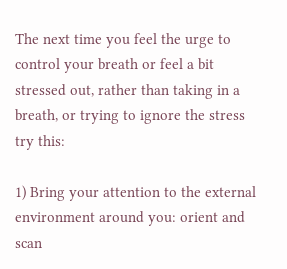The next time you feel the urge to control your breath or feel a bit stressed out, rather than taking in a breath, or trying to ignore the stress try this:

1) Bring your attention to the external environment around you: orient and scan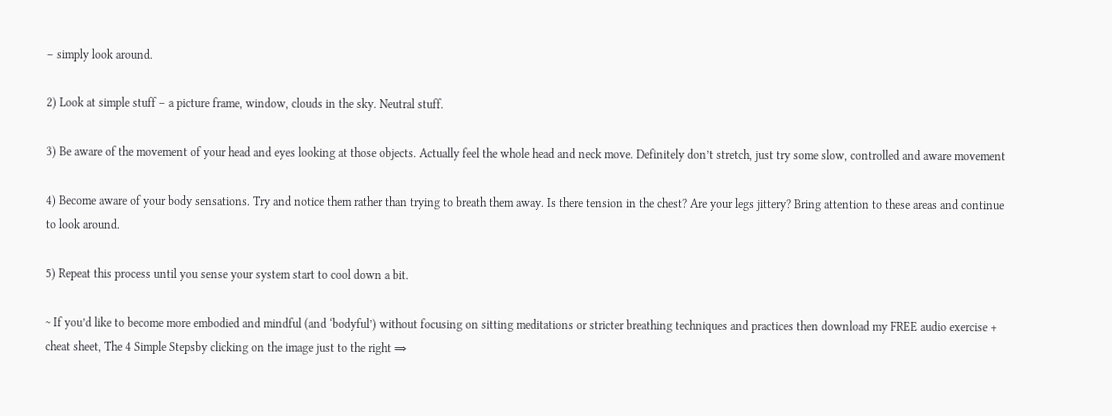– simply look around.

2) Look at simple stuff – a picture frame, window, clouds in the sky. Neutral stuff.

3) Be aware of the movement of your head and eyes looking at those objects. Actually feel the whole head and neck move. Definitely don’t stretch, just try some slow, controlled and aware movement

4) Become aware of your body sensations. Try and notice them rather than trying to breath them away. Is there tension in the chest? Are your legs jittery? Bring attention to these areas and continue to look around.

5) Repeat this process until you sense your system start to cool down a bit.

~ If you’d like to become more embodied and mindful (and ‘bodyful’) without focusing on sitting meditations or stricter breathing techniques and practices then download my FREE audio exercise + cheat sheet, The 4 Simple Stepsby clicking on the image just to the right ⇒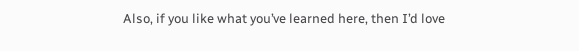Also, if you like what you’ve learned here, then I’d love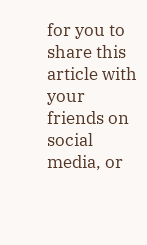for you to share this article with your friends on social media, or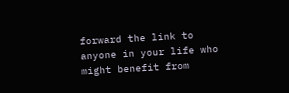forward the link to anyone in your life who might benefit from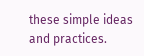these simple ideas and practices.